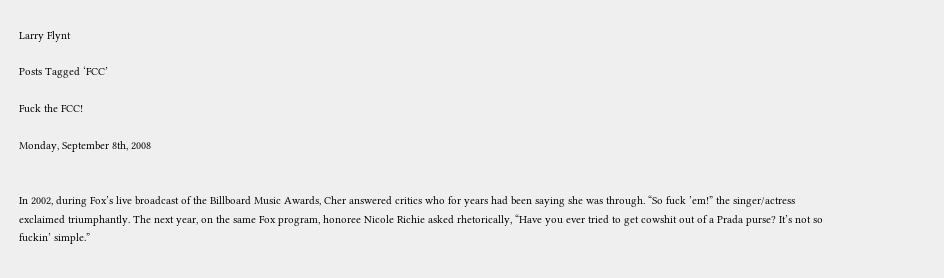Larry Flynt

Posts Tagged ‘FCC’

Fuck the FCC!

Monday, September 8th, 2008


In 2002, during Fox’s live broadcast of the Billboard Music Awards, Cher answered critics who for years had been saying she was through. “So fuck ’em!” the singer/actress exclaimed triumphantly. The next year, on the same Fox program, honoree Nicole Richie asked rhetorically, “Have you ever tried to get cowshit out of a Prada purse? It’s not so fuckin’ simple.”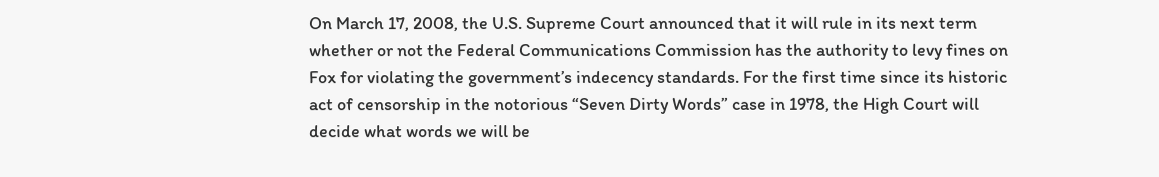On March 17, 2008, the U.S. Supreme Court announced that it will rule in its next term whether or not the Federal Communications Commission has the authority to levy fines on Fox for violating the government’s indecency standards. For the first time since its historic act of censorship in the notorious “Seven Dirty Words” case in 1978, the High Court will decide what words we will be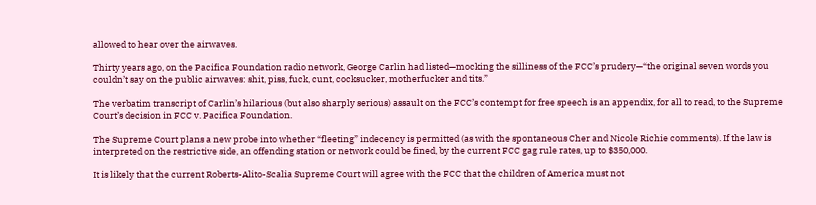allowed to hear over the airwaves.

Thirty years ago, on the Pacifica Foundation radio network, George Carlin had listed—mocking the silliness of the FCC’s prudery—“the original seven words you couldn’t say on the public airwaves: shit, piss, fuck, cunt, cocksucker, motherfucker and tits.”

The verbatim transcript of Carlin’s hilarious (but also sharply serious) assault on the FCC’s contempt for free speech is an appendix, for all to read, to the Supreme Court’s decision in FCC v. Pacifica Foundation.

The Supreme Court plans a new probe into whether “fleeting” indecency is permitted (as with the spontaneous Cher and Nicole Richie comments). If the law is interpreted on the restrictive side, an offending station or network could be fined, by the current FCC gag rule rates, up to $350,000.

It is likely that the current Roberts-Alito-Scalia Supreme Court will agree with the FCC that the children of America must not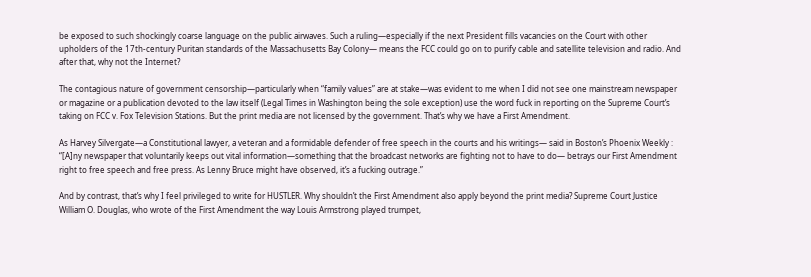be exposed to such shockingly coarse language on the public airwaves. Such a ruling—especially if the next President fills vacancies on the Court with other upholders of the 17th-century Puritan standards of the Massachusetts Bay Colony— means the FCC could go on to purify cable and satellite television and radio. And after that, why not the Internet?

The contagious nature of government censorship—particularly when “family values” are at stake—was evident to me when I did not see one mainstream newspaper or magazine or a publication devoted to the law itself (Legal Times in Washington being the sole exception) use the word fuck in reporting on the Supreme Court’s taking on FCC v. Fox Television Stations. But the print media are not licensed by the government. That’s why we have a First Amendment.

As Harvey Silvergate—a Constitutional lawyer, a veteran and a formidable defender of free speech in the courts and his writings— said in Boston’s Phoenix Weekly : “[A]ny newspaper that voluntarily keeps out vital information—something that the broadcast networks are fighting not to have to do— betrays our First Amendment right to free speech and free press. As Lenny Bruce might have observed, it’s a fucking outrage.”

And by contrast, that’s why I feel privileged to write for HUSTLER. Why shouldn’t the First Amendment also apply beyond the print media? Supreme Court Justice William O. Douglas, who wrote of the First Amendment the way Louis Armstrong played trumpet,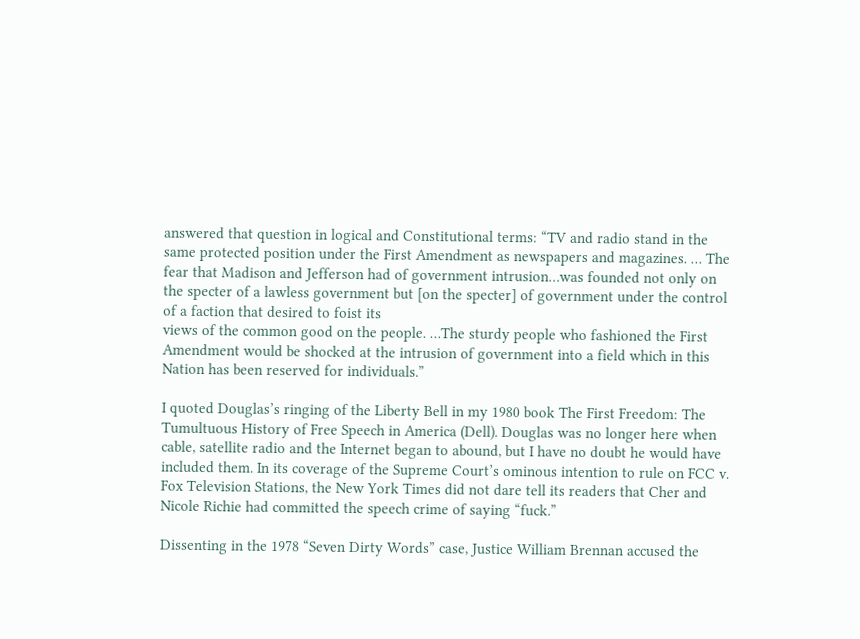answered that question in logical and Constitutional terms: “TV and radio stand in the same protected position under the First Amendment as newspapers and magazines. … The fear that Madison and Jefferson had of government intrusion…was founded not only on the specter of a lawless government but [on the specter] of government under the control of a faction that desired to foist its
views of the common good on the people. …The sturdy people who fashioned the First Amendment would be shocked at the intrusion of government into a field which in this Nation has been reserved for individuals.”

I quoted Douglas’s ringing of the Liberty Bell in my 1980 book The First Freedom: The Tumultuous History of Free Speech in America (Dell). Douglas was no longer here when cable, satellite radio and the Internet began to abound, but I have no doubt he would have included them. In its coverage of the Supreme Court’s ominous intention to rule on FCC v. Fox Television Stations, the New York Times did not dare tell its readers that Cher and Nicole Richie had committed the speech crime of saying “fuck.”

Dissenting in the 1978 “Seven Dirty Words” case, Justice William Brennan accused the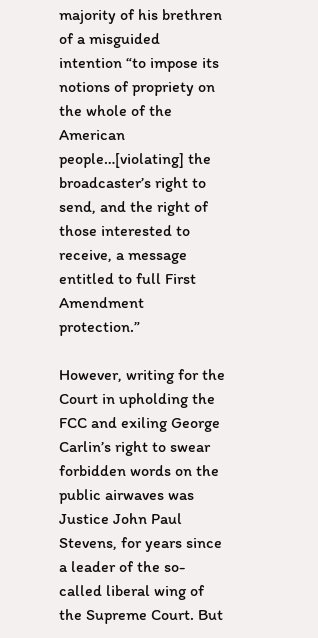majority of his brethren of a misguided intention “to impose its notions of propriety on the whole of the American people…[violating] the broadcaster’s right to send, and the right of those interested to receive, a message entitled to full First Amendment protection.”

However, writing for the Court in upholding the FCC and exiling George Carlin’s right to swear forbidden words on the public airwaves was Justice John Paul Stevens, for years since a leader of the so-called liberal wing of the Supreme Court. But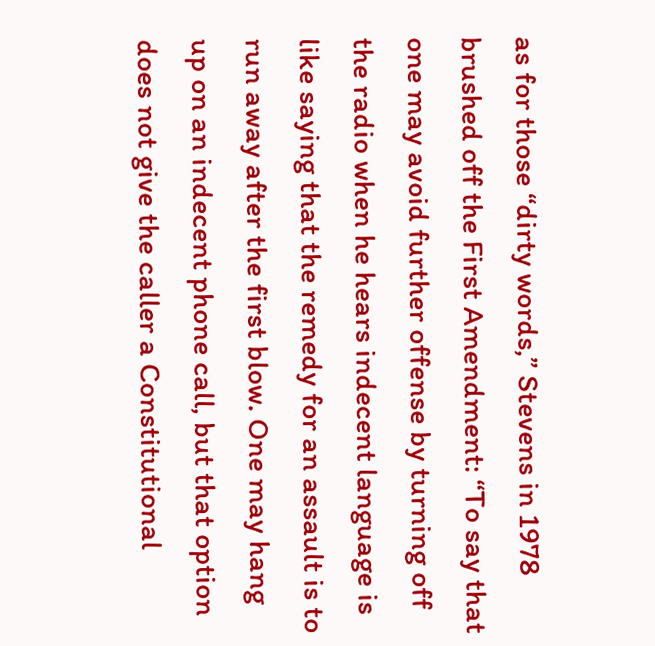as for those “dirty words,” Stevens in 1978 brushed off the First Amendment: “To say that one may avoid further offense by turning off the radio when he hears indecent language is like saying that the remedy for an assault is to run away after the first blow. One may hang up on an indecent phone call, but that option does not give the caller a Constitutional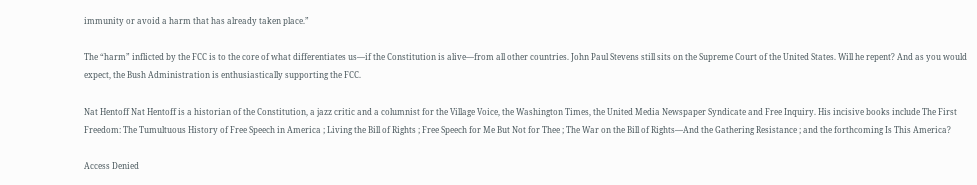immunity or avoid a harm that has already taken place.”

The “harm” inflicted by the FCC is to the core of what differentiates us—if the Constitution is alive—from all other countries. John Paul Stevens still sits on the Supreme Court of the United States. Will he repent? And as you would expect, the Bush Administration is enthusiastically supporting the FCC.

Nat Hentoff Nat Hentoff is a historian of the Constitution, a jazz critic and a columnist for the Village Voice, the Washington Times, the United Media Newspaper Syndicate and Free Inquiry. His incisive books include The First Freedom: The Tumultuous History of Free Speech in America ; Living the Bill of Rights ; Free Speech for Me But Not for Thee ; The War on the Bill of Rights—And the Gathering Resistance ; and the forthcoming Is This America?

Access Denied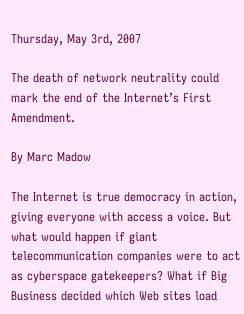Thursday, May 3rd, 2007

The death of network neutrality could mark the end of the Internet’s First Amendment.

By Marc Madow

The Internet is true democracy in action, giving everyone with access a voice. But what would happen if giant telecommunication companies were to act as cyberspace gatekeepers? What if Big Business decided which Web sites load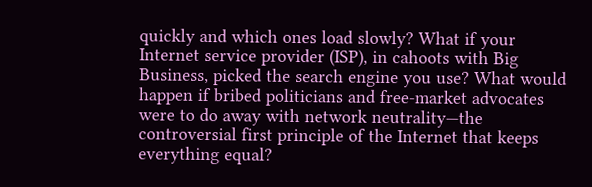quickly and which ones load slowly? What if your Internet service provider (ISP), in cahoots with Big Business, picked the search engine you use? What would happen if bribed politicians and free-market advocates were to do away with network neutrality—the controversial first principle of the Internet that keeps everything equal?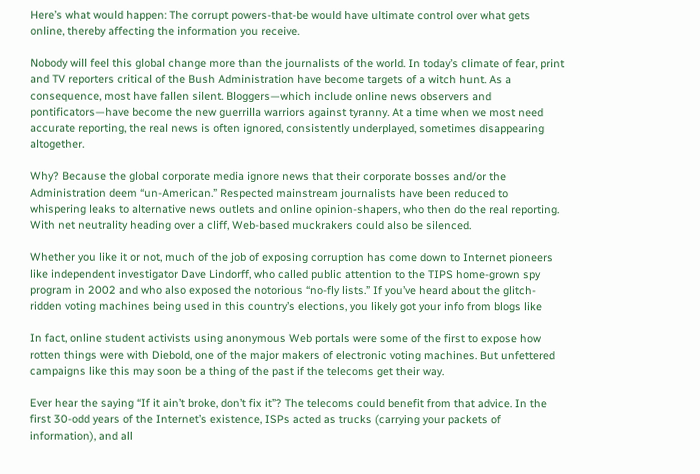Here’s what would happen: The corrupt powers-that-be would have ultimate control over what gets online, thereby affecting the information you receive.

Nobody will feel this global change more than the journalists of the world. In today’s climate of fear, print and TV reporters critical of the Bush Administration have become targets of a witch hunt. As a consequence, most have fallen silent. Bloggers—which include online news observers and pontificators—have become the new guerrilla warriors against tyranny. At a time when we most need accurate reporting, the real news is often ignored, consistently underplayed, sometimes disappearing altogether.

Why? Because the global corporate media ignore news that their corporate bosses and/or the Administration deem “un-American.” Respected mainstream journalists have been reduced to whispering leaks to alternative news outlets and online opinion-shapers, who then do the real reporting. With net neutrality heading over a cliff, Web-based muckrakers could also be silenced.

Whether you like it or not, much of the job of exposing corruption has come down to Internet pioneers like independent investigator Dave Lindorff, who called public attention to the TIPS home-grown spy program in 2002 and who also exposed the notorious “no-fly lists.” If you’ve heard about the glitch-ridden voting machines being used in this country’s elections, you likely got your info from blogs like

In fact, online student activists using anonymous Web portals were some of the first to expose how rotten things were with Diebold, one of the major makers of electronic voting machines. But unfettered campaigns like this may soon be a thing of the past if the telecoms get their way.

Ever hear the saying “If it ain’t broke, don’t fix it”? The telecoms could benefit from that advice. In the first 30-odd years of the Internet’s existence, ISPs acted as trucks (carrying your packets of information), and all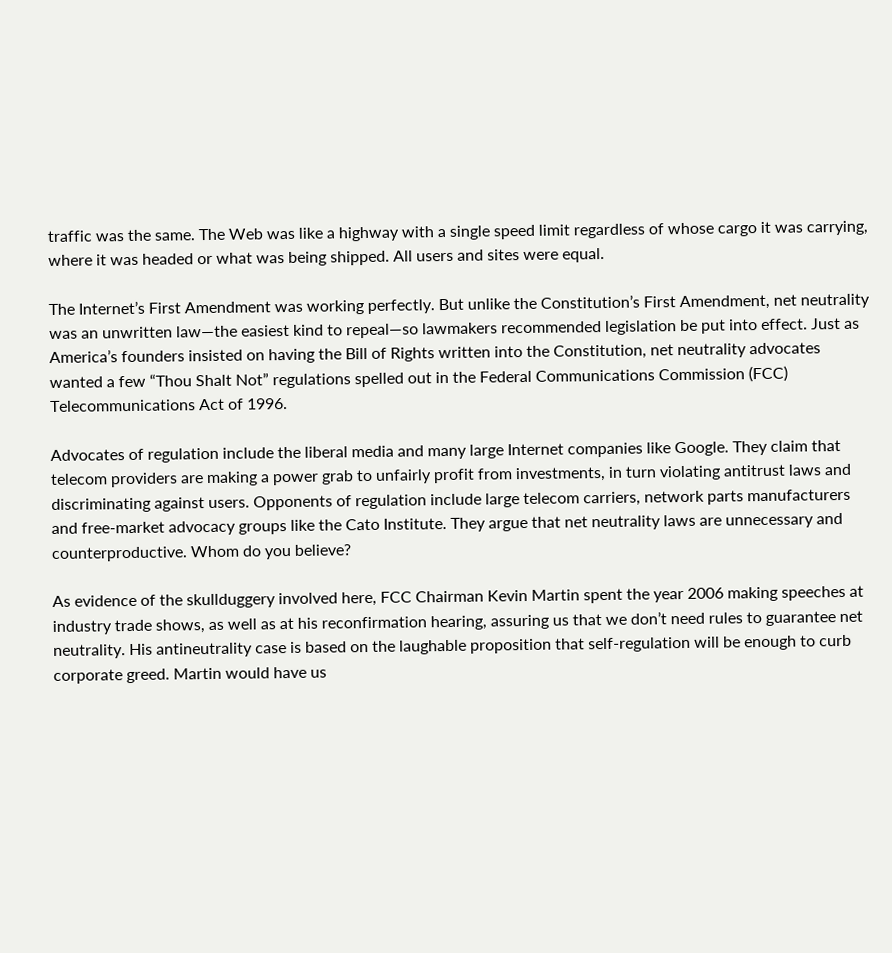traffic was the same. The Web was like a highway with a single speed limit regardless of whose cargo it was carrying, where it was headed or what was being shipped. All users and sites were equal.

The Internet’s First Amendment was working perfectly. But unlike the Constitution’s First Amendment, net neutrality was an unwritten law—the easiest kind to repeal—so lawmakers recommended legislation be put into effect. Just as America’s founders insisted on having the Bill of Rights written into the Constitution, net neutrality advocates wanted a few “Thou Shalt Not” regulations spelled out in the Federal Communications Commission (FCC) Telecommunications Act of 1996.

Advocates of regulation include the liberal media and many large Internet companies like Google. They claim that telecom providers are making a power grab to unfairly profit from investments, in turn violating antitrust laws and discriminating against users. Opponents of regulation include large telecom carriers, network parts manufacturers and free-market advocacy groups like the Cato Institute. They argue that net neutrality laws are unnecessary and counterproductive. Whom do you believe?

As evidence of the skullduggery involved here, FCC Chairman Kevin Martin spent the year 2006 making speeches at industry trade shows, as well as at his reconfirmation hearing, assuring us that we don’t need rules to guarantee net neutrality. His antineutrality case is based on the laughable proposition that self-regulation will be enough to curb corporate greed. Martin would have us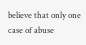believe that only one case of abuse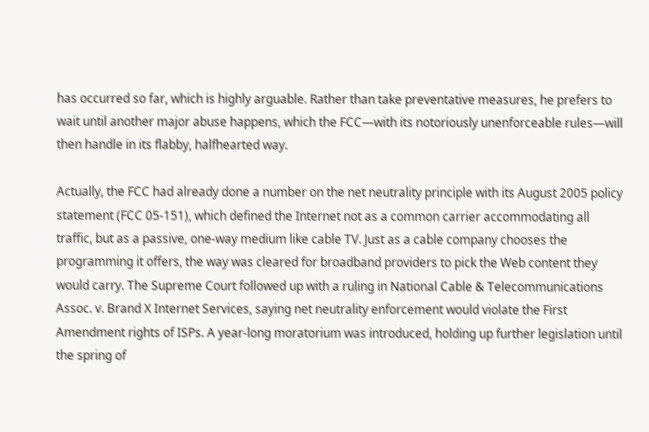has occurred so far, which is highly arguable. Rather than take preventative measures, he prefers to wait until another major abuse happens, which the FCC—with its notoriously unenforceable rules—will then handle in its flabby, halfhearted way.

Actually, the FCC had already done a number on the net neutrality principle with its August 2005 policy statement (FCC 05-151), which defined the Internet not as a common carrier accommodating all traffic, but as a passive, one-way medium like cable TV. Just as a cable company chooses the programming it offers, the way was cleared for broadband providers to pick the Web content they would carry. The Supreme Court followed up with a ruling in National Cable & Telecommunications Assoc. v. Brand X Internet Services, saying net neutrality enforcement would violate the First Amendment rights of ISPs. A year-long moratorium was introduced, holding up further legislation until the spring of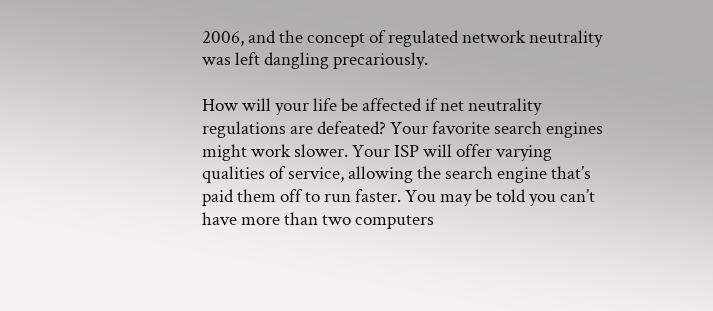2006, and the concept of regulated network neutrality was left dangling precariously.

How will your life be affected if net neutrality regulations are defeated? Your favorite search engines might work slower. Your ISP will offer varying qualities of service, allowing the search engine that’s paid them off to run faster. You may be told you can’t have more than two computers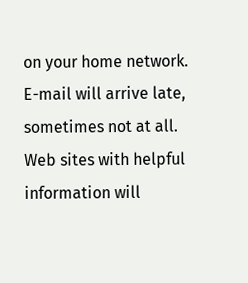on your home network. E-mail will arrive late, sometimes not at all. Web sites with helpful information will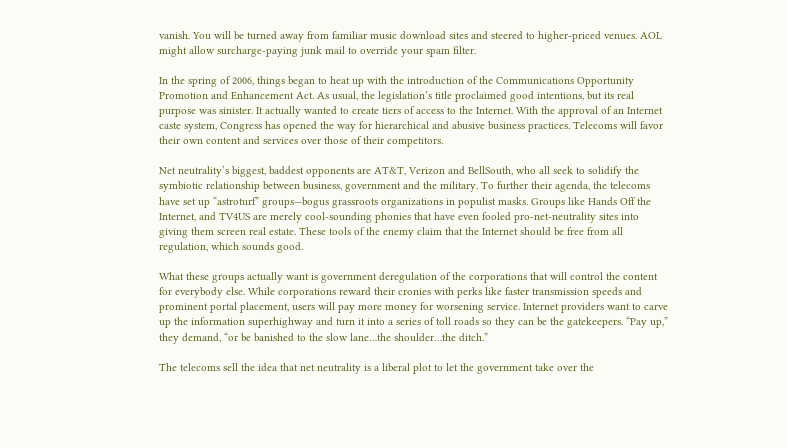vanish. You will be turned away from familiar music download sites and steered to higher-priced venues. AOL might allow surcharge-paying junk mail to override your spam filter.

In the spring of 2006, things began to heat up with the introduction of the Communications Opportunity Promotion and Enhancement Act. As usual, the legislation’s title proclaimed good intentions, but its real purpose was sinister. It actually wanted to create tiers of access to the Internet. With the approval of an Internet caste system, Congress has opened the way for hierarchical and abusive business practices. Telecoms will favor their own content and services over those of their competitors.

Net neutrality’s biggest, baddest opponents are AT&T, Verizon and BellSouth, who all seek to solidify the symbiotic relationship between business, government and the military. To further their agenda, the telecoms have set up “astroturf” groups—bogus grassroots organizations in populist masks. Groups like Hands Off the Internet, and TV4US are merely cool-sounding phonies that have even fooled pro-net-neutrality sites into giving them screen real estate. These tools of the enemy claim that the Internet should be free from all regulation, which sounds good.

What these groups actually want is government deregulation of the corporations that will control the content for everybody else. While corporations reward their cronies with perks like faster transmission speeds and prominent portal placement, users will pay more money for worsening service. Internet providers want to carve up the information superhighway and turn it into a series of toll roads so they can be the gatekeepers. “Pay up,” they demand, “or be banished to the slow lane…the shoulder…the ditch.”

The telecoms sell the idea that net neutrality is a liberal plot to let the government take over the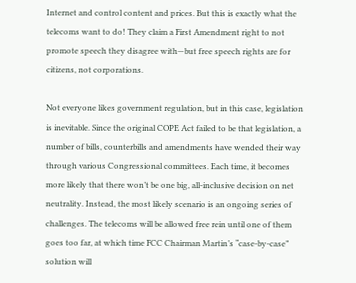Internet and control content and prices. But this is exactly what the telecoms want to do! They claim a First Amendment right to not promote speech they disagree with—but free speech rights are for citizens, not corporations.

Not everyone likes government regulation, but in this case, legislation is inevitable. Since the original COPE Act failed to be that legislation, a number of bills, counterbills and amendments have wended their way through various Congressional committees. Each time, it becomes more likely that there won’t be one big, all-inclusive decision on net neutrality. Instead, the most likely scenario is an ongoing series of challenges. The telecoms will be allowed free rein until one of them goes too far, at which time FCC Chairman Martin’s “case-by-case” solution will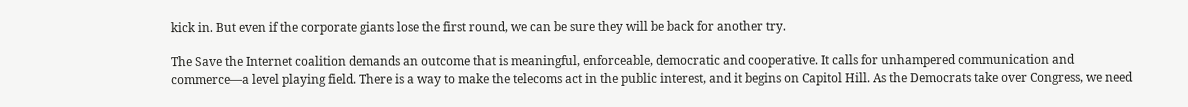kick in. But even if the corporate giants lose the first round, we can be sure they will be back for another try.

The Save the Internet coalition demands an outcome that is meaningful, enforceable, democratic and cooperative. It calls for unhampered communication and commerce—a level playing field. There is a way to make the telecoms act in the public interest, and it begins on Capitol Hill. As the Democrats take over Congress, we need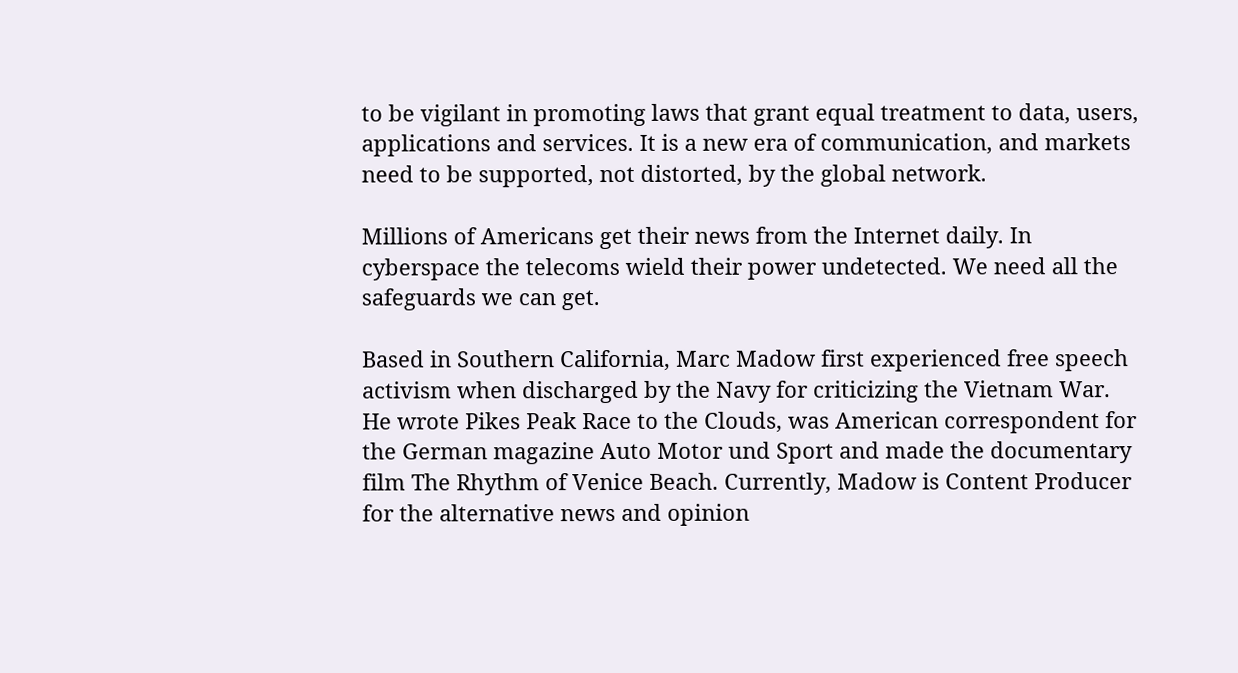to be vigilant in promoting laws that grant equal treatment to data, users, applications and services. It is a new era of communication, and markets need to be supported, not distorted, by the global network.

Millions of Americans get their news from the Internet daily. In cyberspace the telecoms wield their power undetected. We need all the safeguards we can get.

Based in Southern California, Marc Madow first experienced free speech activism when discharged by the Navy for criticizing the Vietnam War. He wrote Pikes Peak Race to the Clouds, was American correspondent for the German magazine Auto Motor und Sport and made the documentary film The Rhythm of Venice Beach. Currently, Madow is Content Producer for the alternative news and opinion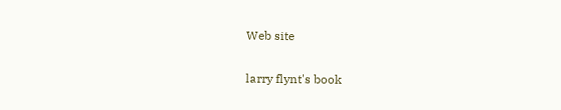Web site

larry flynt's book